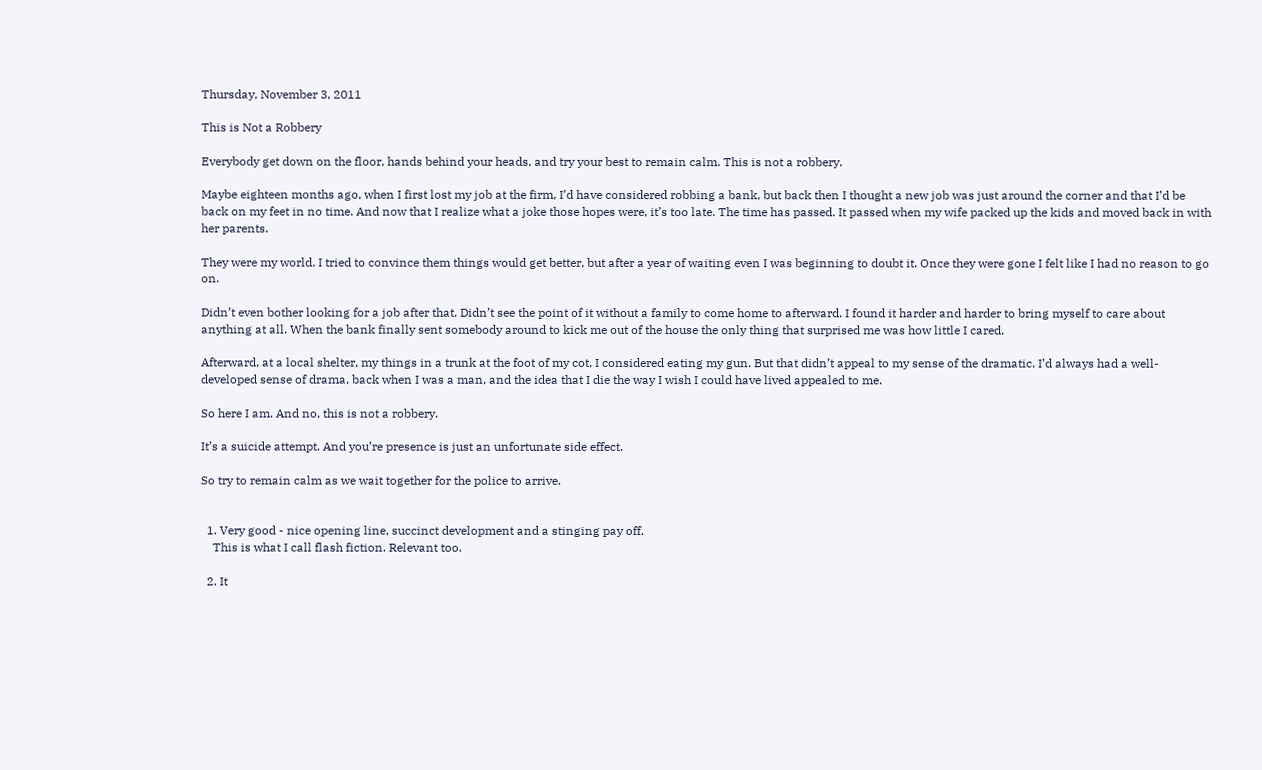Thursday, November 3, 2011

This is Not a Robbery

Everybody get down on the floor, hands behind your heads, and try your best to remain calm. This is not a robbery.

Maybe eighteen months ago, when I first lost my job at the firm, I’d have considered robbing a bank, but back then I thought a new job was just around the corner and that I’d be back on my feet in no time. And now that I realize what a joke those hopes were, it’s too late. The time has passed. It passed when my wife packed up the kids and moved back in with her parents.

They were my world. I tried to convince them things would get better, but after a year of waiting even I was beginning to doubt it. Once they were gone I felt like I had no reason to go on.

Didn’t even bother looking for a job after that. Didn’t see the point of it without a family to come home to afterward. I found it harder and harder to bring myself to care about anything at all. When the bank finally sent somebody around to kick me out of the house the only thing that surprised me was how little I cared.

Afterward, at a local shelter, my things in a trunk at the foot of my cot, I considered eating my gun. But that didn’t appeal to my sense of the dramatic. I’d always had a well-developed sense of drama, back when I was a man, and the idea that I die the way I wish I could have lived appealed to me.

So here I am. And no, this is not a robbery.

It’s a suicide attempt. And you’re presence is just an unfortunate side effect.

So try to remain calm as we wait together for the police to arrive.


  1. Very good - nice opening line, succinct development and a stinging pay off.
    This is what I call flash fiction. Relevant too.

  2. It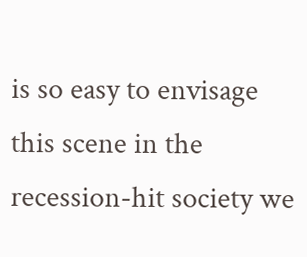is so easy to envisage this scene in the recession-hit society we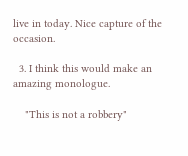live in today. Nice capture of the occasion.

  3. I think this would make an amazing monologue.

    "This is not a robbery"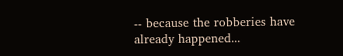-- because the robberies have already happened...